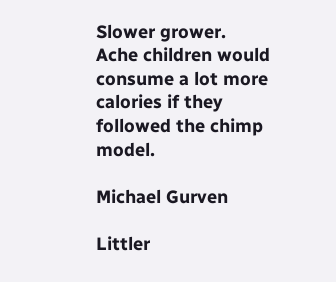Slower grower.
Ache children would consume a lot more calories if they followed the chimp model.

Michael Gurven

Littler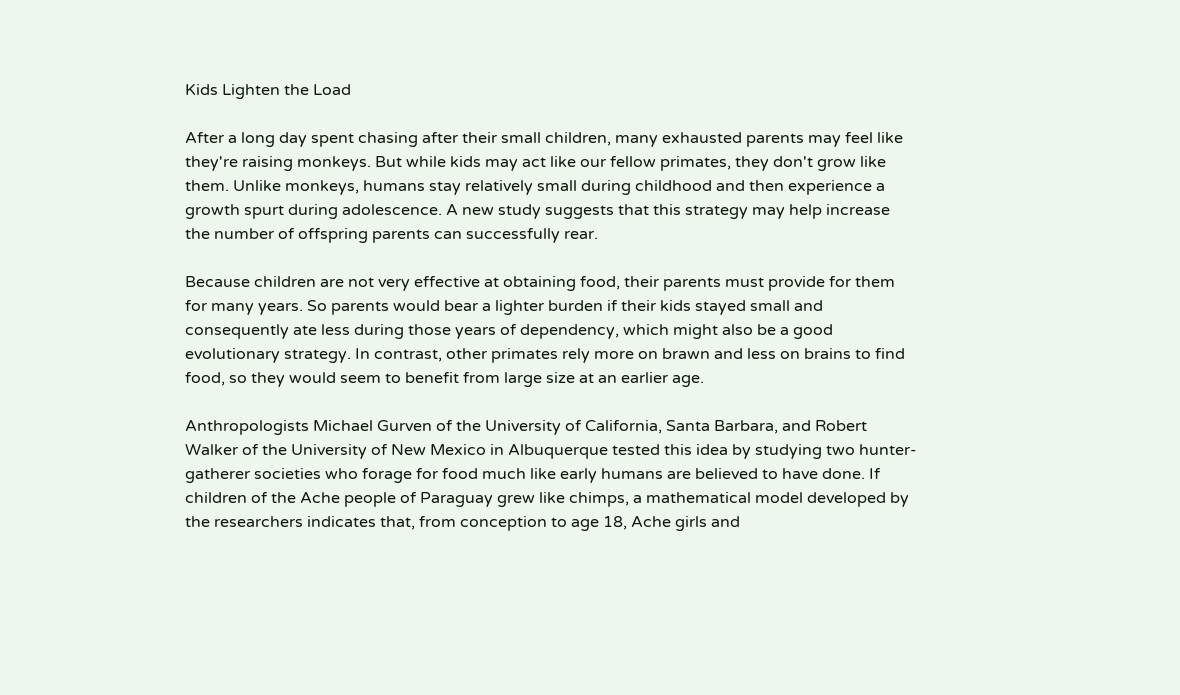Kids Lighten the Load

After a long day spent chasing after their small children, many exhausted parents may feel like they're raising monkeys. But while kids may act like our fellow primates, they don't grow like them. Unlike monkeys, humans stay relatively small during childhood and then experience a growth spurt during adolescence. A new study suggests that this strategy may help increase the number of offspring parents can successfully rear.

Because children are not very effective at obtaining food, their parents must provide for them for many years. So parents would bear a lighter burden if their kids stayed small and consequently ate less during those years of dependency, which might also be a good evolutionary strategy. In contrast, other primates rely more on brawn and less on brains to find food, so they would seem to benefit from large size at an earlier age.

Anthropologists Michael Gurven of the University of California, Santa Barbara, and Robert Walker of the University of New Mexico in Albuquerque tested this idea by studying two hunter-gatherer societies who forage for food much like early humans are believed to have done. If children of the Ache people of Paraguay grew like chimps, a mathematical model developed by the researchers indicates that, from conception to age 18, Ache girls and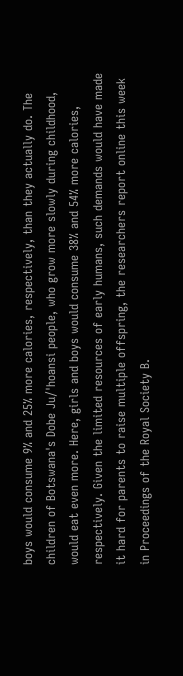boys would consume 9% and 25% more calories, respectively, than they actually do. The children of Botswana's Dobe Ju/'hoansi people, who grow more slowly during childhood, would eat even more. Here, girls and boys would consume 38% and 54% more calories, respectively. Given the limited resources of early humans, such demands would have made it hard for parents to raise multiple offspring, the researchers report online this week in Proceedings of the Royal Society B.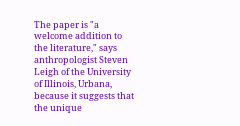The paper is "a welcome addition to the literature," says anthropologist Steven Leigh of the University of Illinois, Urbana, because it suggests that the unique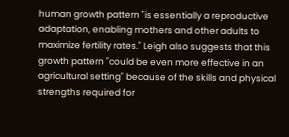human growth pattern "is essentially a reproductive adaptation, enabling mothers and other adults to maximize fertility rates." Leigh also suggests that this growth pattern "could be even more effective in an agricultural setting" because of the skills and physical strengths required for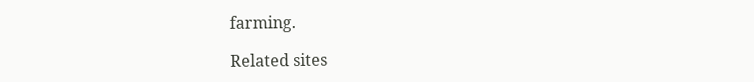farming.

Related sites